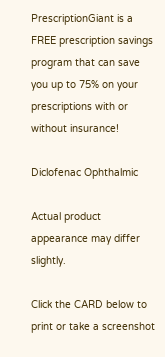PrescriptionGiant is a FREE prescription savings program that can save you up to 75% on your prescriptions with or without insurance!

Diclofenac Ophthalmic

Actual product appearance may differ slightly.

Click the CARD below to print or take a screenshot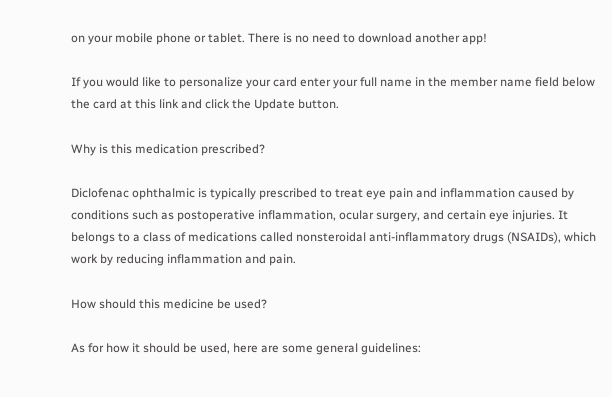on your mobile phone or tablet. There is no need to download another app!

If you would like to personalize your card enter your full name in the member name field below the card at this link and click the Update button.

Why is this medication prescribed?

Diclofenac ophthalmic is typically prescribed to treat eye pain and inflammation caused by conditions such as postoperative inflammation, ocular surgery, and certain eye injuries. It belongs to a class of medications called nonsteroidal anti-inflammatory drugs (NSAIDs), which work by reducing inflammation and pain.

How should this medicine be used?

As for how it should be used, here are some general guidelines: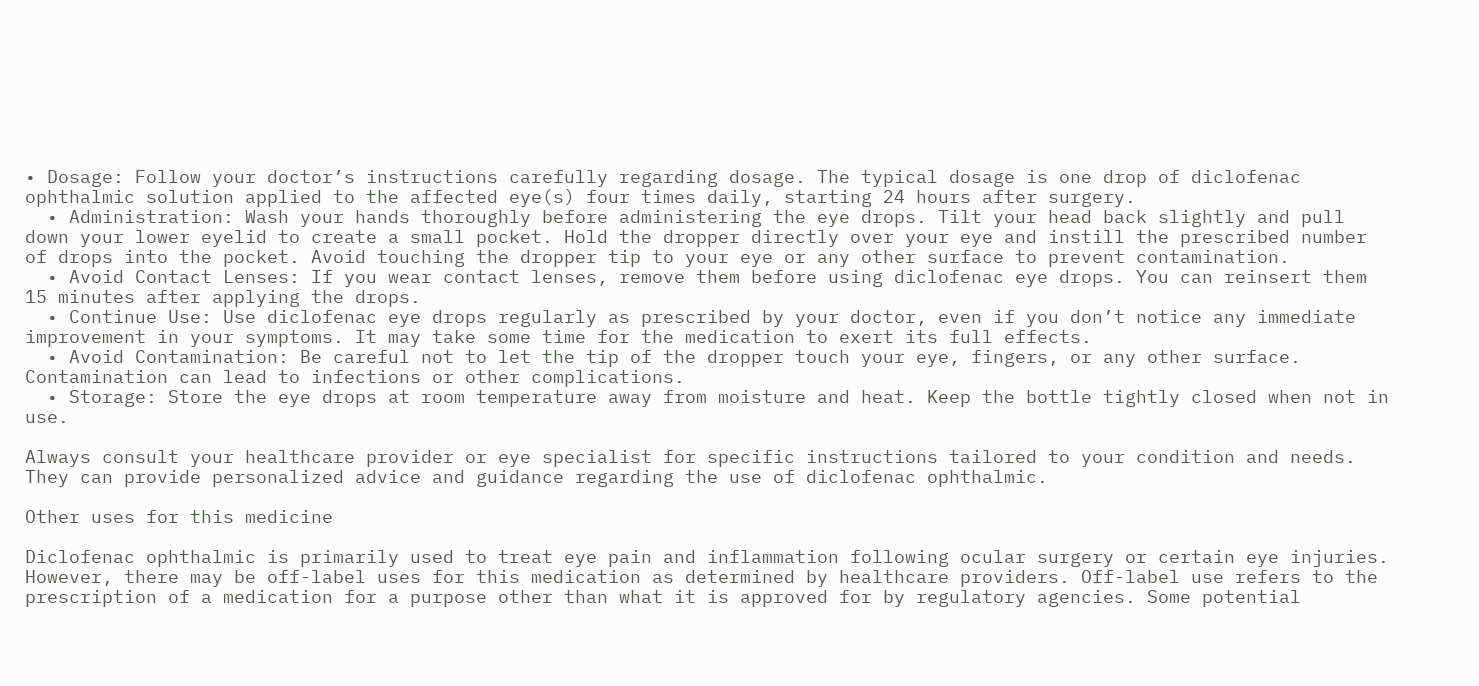• Dosage: Follow your doctor’s instructions carefully regarding dosage. The typical dosage is one drop of diclofenac ophthalmic solution applied to the affected eye(s) four times daily, starting 24 hours after surgery.
  • Administration: Wash your hands thoroughly before administering the eye drops. Tilt your head back slightly and pull down your lower eyelid to create a small pocket. Hold the dropper directly over your eye and instill the prescribed number of drops into the pocket. Avoid touching the dropper tip to your eye or any other surface to prevent contamination.
  • Avoid Contact Lenses: If you wear contact lenses, remove them before using diclofenac eye drops. You can reinsert them 15 minutes after applying the drops.
  • Continue Use: Use diclofenac eye drops regularly as prescribed by your doctor, even if you don’t notice any immediate improvement in your symptoms. It may take some time for the medication to exert its full effects.
  • Avoid Contamination: Be careful not to let the tip of the dropper touch your eye, fingers, or any other surface. Contamination can lead to infections or other complications.
  • Storage: Store the eye drops at room temperature away from moisture and heat. Keep the bottle tightly closed when not in use.

Always consult your healthcare provider or eye specialist for specific instructions tailored to your condition and needs. They can provide personalized advice and guidance regarding the use of diclofenac ophthalmic.

Other uses for this medicine

Diclofenac ophthalmic is primarily used to treat eye pain and inflammation following ocular surgery or certain eye injuries. However, there may be off-label uses for this medication as determined by healthcare providers. Off-label use refers to the prescription of a medication for a purpose other than what it is approved for by regulatory agencies. Some potential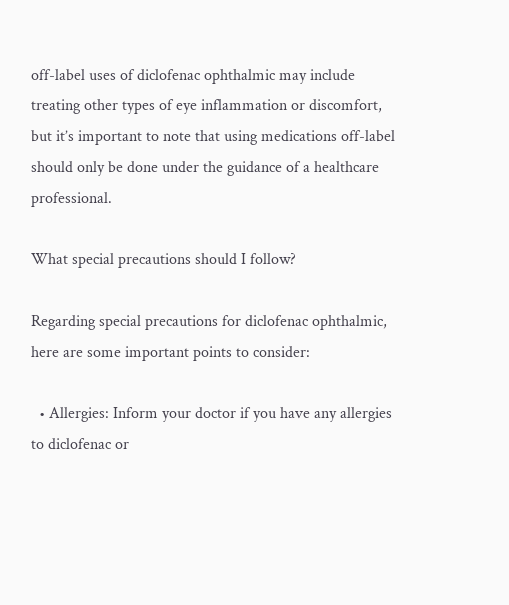off-label uses of diclofenac ophthalmic may include treating other types of eye inflammation or discomfort, but it’s important to note that using medications off-label should only be done under the guidance of a healthcare professional.

What special precautions should I follow?

Regarding special precautions for diclofenac ophthalmic, here are some important points to consider:

  • Allergies: Inform your doctor if you have any allergies to diclofenac or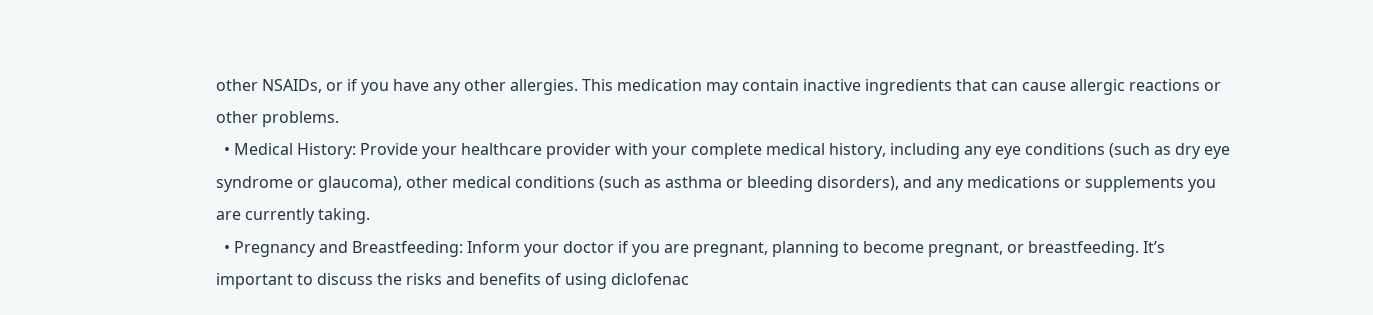other NSAIDs, or if you have any other allergies. This medication may contain inactive ingredients that can cause allergic reactions or other problems.
  • Medical History: Provide your healthcare provider with your complete medical history, including any eye conditions (such as dry eye syndrome or glaucoma), other medical conditions (such as asthma or bleeding disorders), and any medications or supplements you are currently taking.
  • Pregnancy and Breastfeeding: Inform your doctor if you are pregnant, planning to become pregnant, or breastfeeding. It’s important to discuss the risks and benefits of using diclofenac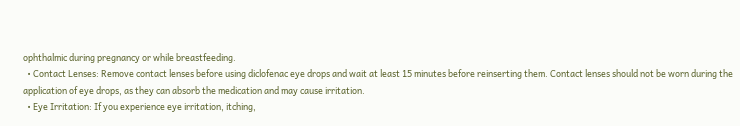ophthalmic during pregnancy or while breastfeeding.
  • Contact Lenses: Remove contact lenses before using diclofenac eye drops and wait at least 15 minutes before reinserting them. Contact lenses should not be worn during the application of eye drops, as they can absorb the medication and may cause irritation.
  • Eye Irritation: If you experience eye irritation, itching,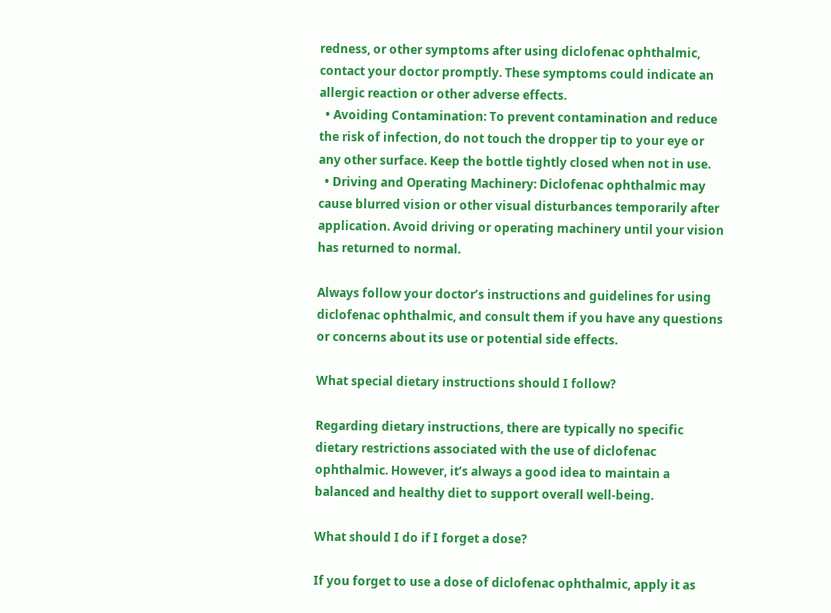redness, or other symptoms after using diclofenac ophthalmic, contact your doctor promptly. These symptoms could indicate an allergic reaction or other adverse effects.
  • Avoiding Contamination: To prevent contamination and reduce the risk of infection, do not touch the dropper tip to your eye or any other surface. Keep the bottle tightly closed when not in use.
  • Driving and Operating Machinery: Diclofenac ophthalmic may cause blurred vision or other visual disturbances temporarily after application. Avoid driving or operating machinery until your vision has returned to normal.

Always follow your doctor’s instructions and guidelines for using diclofenac ophthalmic, and consult them if you have any questions or concerns about its use or potential side effects.

What special dietary instructions should I follow?

Regarding dietary instructions, there are typically no specific dietary restrictions associated with the use of diclofenac ophthalmic. However, it’s always a good idea to maintain a balanced and healthy diet to support overall well-being.

What should I do if I forget a dose?

If you forget to use a dose of diclofenac ophthalmic, apply it as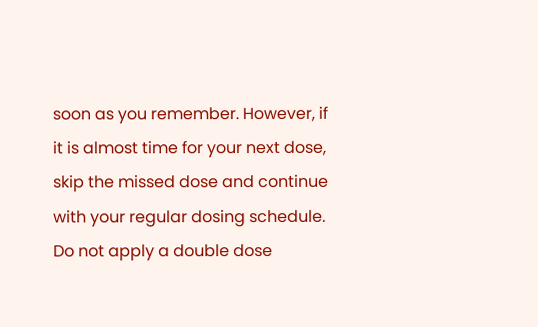soon as you remember. However, if it is almost time for your next dose, skip the missed dose and continue with your regular dosing schedule. Do not apply a double dose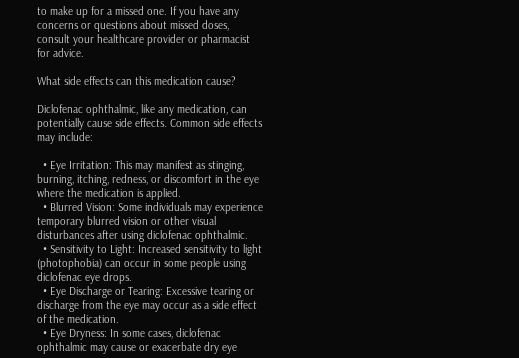to make up for a missed one. If you have any concerns or questions about missed doses, consult your healthcare provider or pharmacist for advice.

What side effects can this medication cause?

Diclofenac ophthalmic, like any medication, can potentially cause side effects. Common side effects may include:

  • Eye Irritation: This may manifest as stinging, burning, itching, redness, or discomfort in the eye where the medication is applied.
  • Blurred Vision: Some individuals may experience temporary blurred vision or other visual disturbances after using diclofenac ophthalmic.
  • Sensitivity to Light: Increased sensitivity to light (photophobia) can occur in some people using diclofenac eye drops.
  • Eye Discharge or Tearing: Excessive tearing or discharge from the eye may occur as a side effect of the medication.
  • Eye Dryness: In some cases, diclofenac ophthalmic may cause or exacerbate dry eye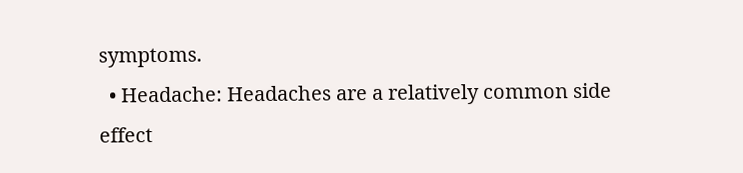symptoms.
  • Headache: Headaches are a relatively common side effect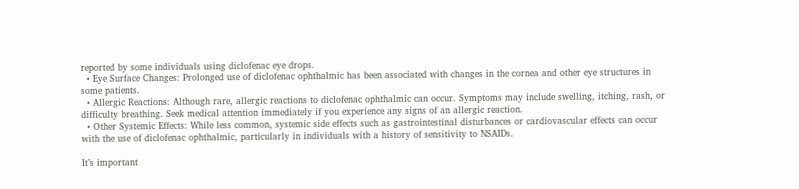reported by some individuals using diclofenac eye drops.
  • Eye Surface Changes: Prolonged use of diclofenac ophthalmic has been associated with changes in the cornea and other eye structures in some patients.
  • Allergic Reactions: Although rare, allergic reactions to diclofenac ophthalmic can occur. Symptoms may include swelling, itching, rash, or difficulty breathing. Seek medical attention immediately if you experience any signs of an allergic reaction.
  • Other Systemic Effects: While less common, systemic side effects such as gastrointestinal disturbances or cardiovascular effects can occur with the use of diclofenac ophthalmic, particularly in individuals with a history of sensitivity to NSAIDs.

It’s important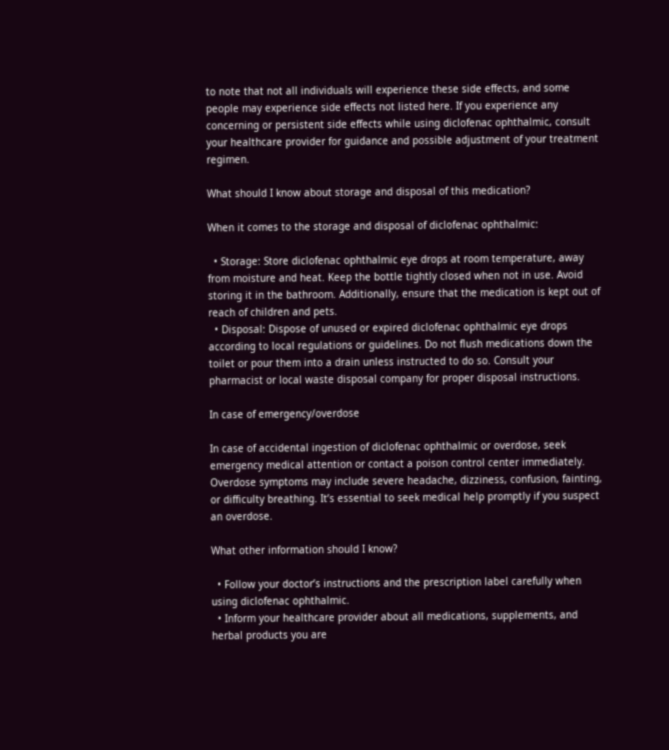to note that not all individuals will experience these side effects, and some people may experience side effects not listed here. If you experience any concerning or persistent side effects while using diclofenac ophthalmic, consult your healthcare provider for guidance and possible adjustment of your treatment regimen.

What should I know about storage and disposal of this medication?

When it comes to the storage and disposal of diclofenac ophthalmic:

  • Storage: Store diclofenac ophthalmic eye drops at room temperature, away from moisture and heat. Keep the bottle tightly closed when not in use. Avoid storing it in the bathroom. Additionally, ensure that the medication is kept out of reach of children and pets.
  • Disposal: Dispose of unused or expired diclofenac ophthalmic eye drops according to local regulations or guidelines. Do not flush medications down the toilet or pour them into a drain unless instructed to do so. Consult your pharmacist or local waste disposal company for proper disposal instructions.

In case of emergency/overdose

In case of accidental ingestion of diclofenac ophthalmic or overdose, seek emergency medical attention or contact a poison control center immediately. Overdose symptoms may include severe headache, dizziness, confusion, fainting, or difficulty breathing. It’s essential to seek medical help promptly if you suspect an overdose.

What other information should I know?

  • Follow your doctor’s instructions and the prescription label carefully when using diclofenac ophthalmic.
  • Inform your healthcare provider about all medications, supplements, and herbal products you are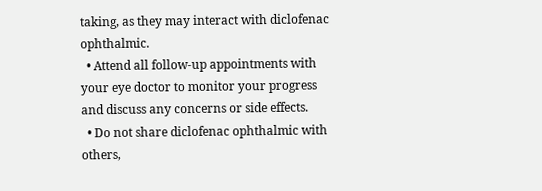taking, as they may interact with diclofenac ophthalmic.
  • Attend all follow-up appointments with your eye doctor to monitor your progress and discuss any concerns or side effects.
  • Do not share diclofenac ophthalmic with others,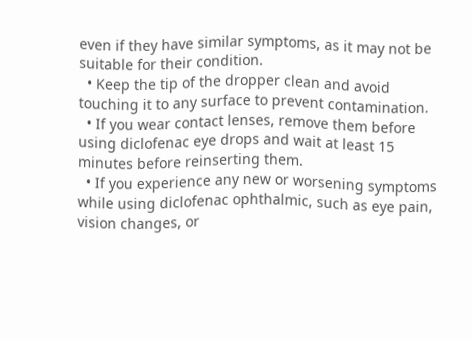even if they have similar symptoms, as it may not be suitable for their condition.
  • Keep the tip of the dropper clean and avoid touching it to any surface to prevent contamination.
  • If you wear contact lenses, remove them before using diclofenac eye drops and wait at least 15 minutes before reinserting them.
  • If you experience any new or worsening symptoms while using diclofenac ophthalmic, such as eye pain, vision changes, or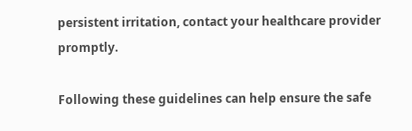persistent irritation, contact your healthcare provider promptly.

Following these guidelines can help ensure the safe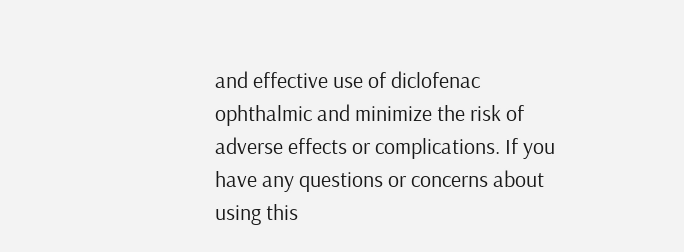and effective use of diclofenac ophthalmic and minimize the risk of adverse effects or complications. If you have any questions or concerns about using this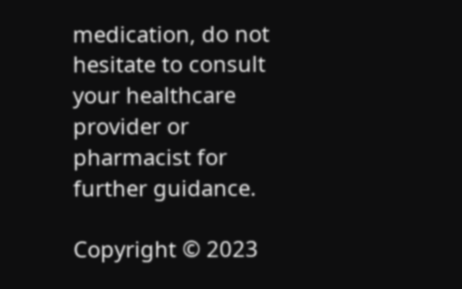medication, do not hesitate to consult your healthcare provider or pharmacist for further guidance.

Copyright © 2023